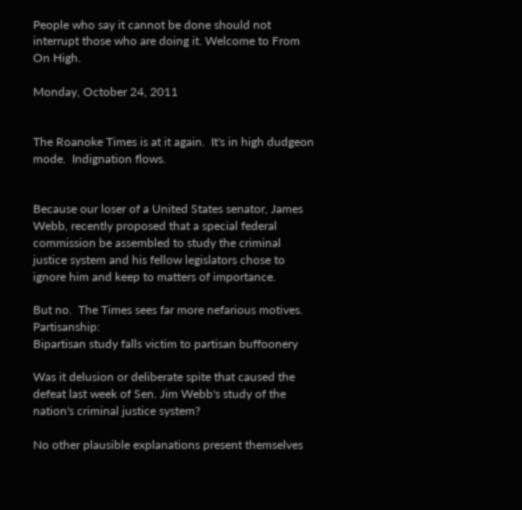People who say it cannot be done should not interrupt those who are doing it. Welcome to From On High.

Monday, October 24, 2011


The Roanoke Times is at it again.  It's in high dudgeon mode.  Indignation flows.


Because our loser of a United States senator, James Webb, recently proposed that a special federal commission be assembled to study the criminal justice system and his fellow legislators chose to ignore him and keep to matters of importance.

But no.  The Times sees far more nefarious motives. Partisanship:
Bipartisan study falls victim to partisan buffoonery

Was it delusion or deliberate spite that caused the defeat last week of Sen. Jim Webb's study of the nation's criminal justice system?

No other plausible explanations present themselves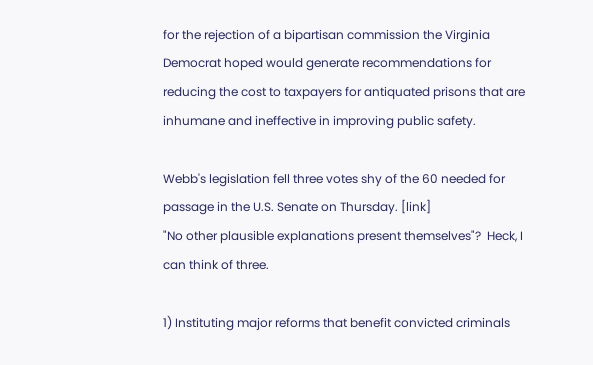for the rejection of a bipartisan commission the Virginia Democrat hoped would generate recommendations for reducing the cost to taxpayers for antiquated prisons that are inhumane and ineffective in improving public safety.

Webb's legislation fell three votes shy of the 60 needed for passage in the U.S. Senate on Thursday. [link]
"No other plausible explanations present themselves"?  Heck, I can think of three.

1) Instituting major reforms that benefit convicted criminals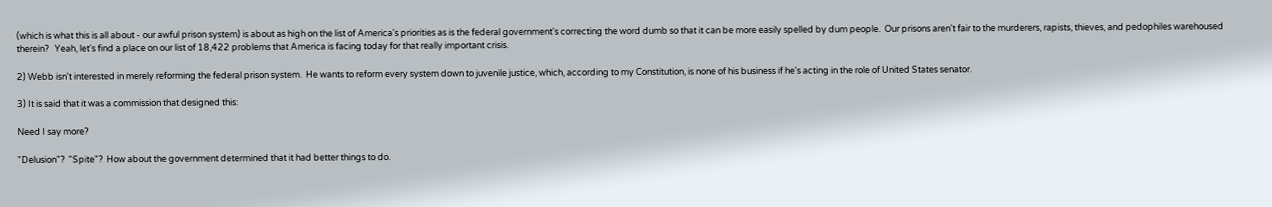(which is what this is all about - our awful prison system) is about as high on the list of America's priorities as is the federal government's correcting the word dumb so that it can be more easily spelled by dum people.  Our prisons aren't fair to the murderers, rapists, thieves, and pedophiles warehoused therein?   Yeah, let's find a place on our list of 18,422 problems that America is facing today for that really important crisis.

2) Webb isn't interested in merely reforming the federal prison system.  He wants to reform every system down to juvenile justice, which, according to my Constitution, is none of his business if he's acting in the role of United States senator.

3) It is said that it was a commission that designed this:

Need I say more?

"Delusion"?  "Spite"?  How about the government determined that it had better things to do.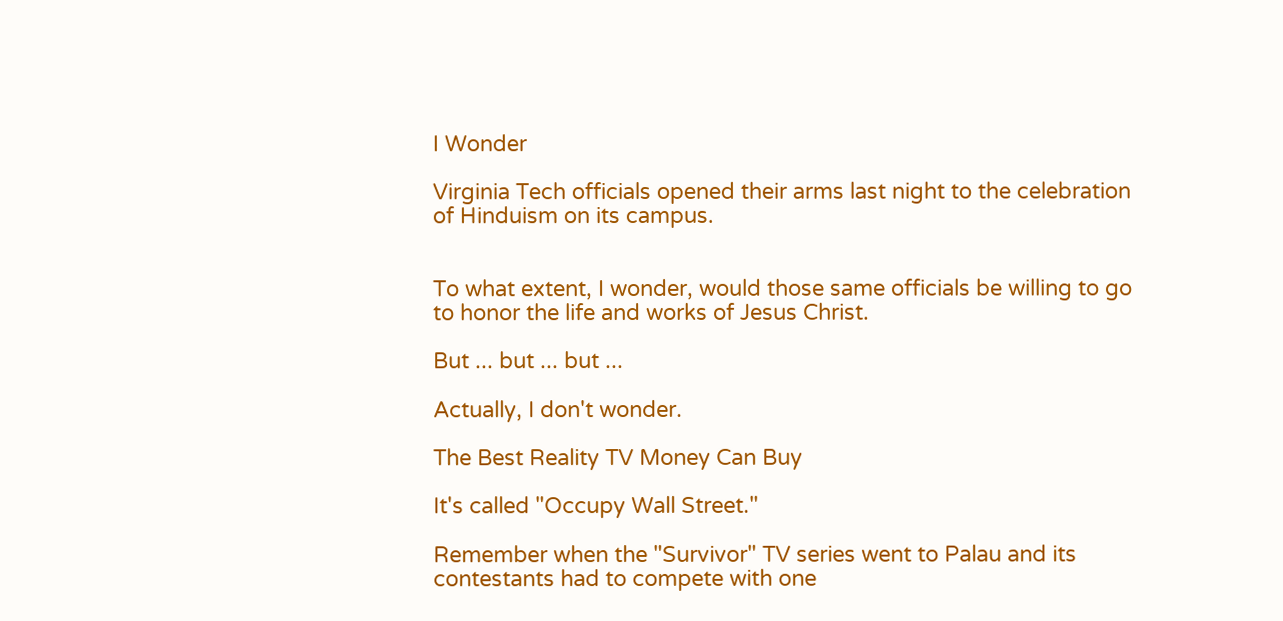I Wonder

Virginia Tech officials opened their arms last night to the celebration of Hinduism on its campus.


To what extent, I wonder, would those same officials be willing to go to honor the life and works of Jesus Christ.

But ... but ... but ...

Actually, I don't wonder.

The Best Reality TV Money Can Buy

It's called "Occupy Wall Street."

Remember when the "Survivor" TV series went to Palau and its contestants had to compete with one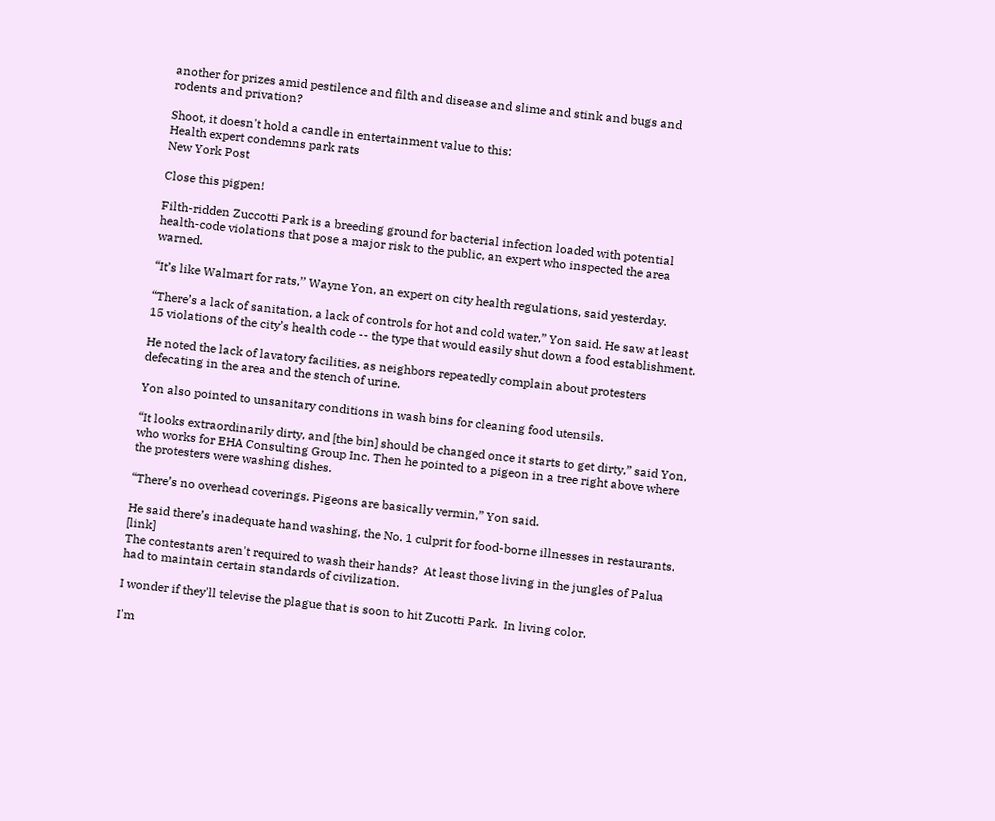another for prizes amid pestilence and filth and disease and slime and stink and bugs and rodents and privation?

Shoot, it doesn't hold a candle in entertainment value to this:
Health expert condemns park rats
New York Post

Close this pigpen!

Filth-ridden Zuccotti Park is a breeding ground for bacterial infection loaded with potential health-code violations that pose a major risk to the public, an expert who inspected the area warned.

“It’s like Walmart for rats,’’ Wayne Yon, an expert on city health regulations, said yesterday.

“There’s a lack of sanitation, a lack of controls for hot and cold water,” Yon said. He saw at least 15 violations of the city’s health code -- the type that would easily shut down a food establishment.

He noted the lack of lavatory facilities, as neighbors repeatedly complain about protesters defecating in the area and the stench of urine.

Yon also pointed to unsanitary conditions in wash bins for cleaning food utensils.

“It looks extraordinarily dirty, and [the bin] should be changed once it starts to get dirty,” said Yon, who works for EHA Consulting Group Inc. Then he pointed to a pigeon in a tree right above where the protesters were washing dishes.

“There’s no overhead coverings. Pigeons are basically vermin,” Yon said.

He said there’s inadequate hand washing, the No. 1 culprit for food-borne illnesses in restaurants. [link]
The contestants aren't required to wash their hands?  At least those living in the jungles of Palua had to maintain certain standards of civilization.

I wonder if they'll televise the plague that is soon to hit Zucotti Park.  In living color.

I'm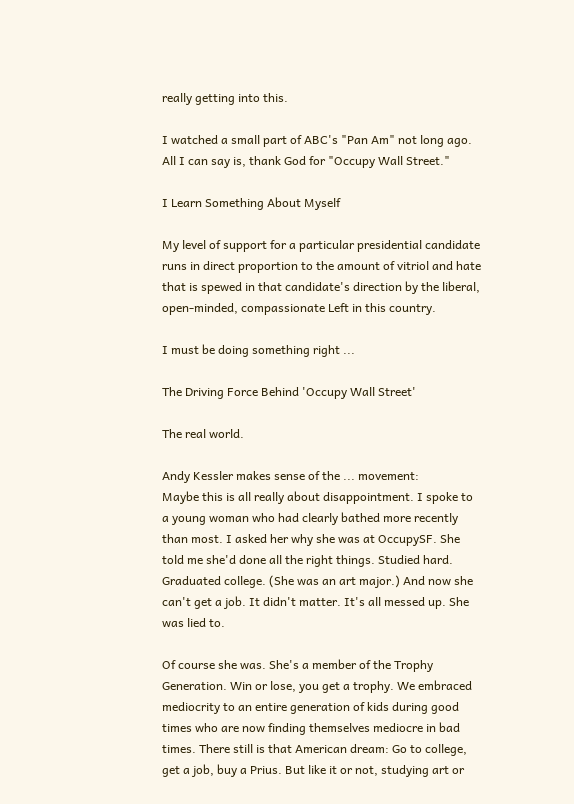really getting into this.

I watched a small part of ABC's "Pan Am" not long ago.  All I can say is, thank God for "Occupy Wall Street."

I Learn Something About Myself

My level of support for a particular presidential candidate runs in direct proportion to the amount of vitriol and hate that is spewed in that candidate's direction by the liberal, open-minded, compassionate Left in this country.

I must be doing something right ...

The Driving Force Behind 'Occupy Wall Street'

The real world.

Andy Kessler makes sense of the ... movement:
Maybe this is all really about disappointment. I spoke to a young woman who had clearly bathed more recently than most. I asked her why she was at OccupySF. She told me she'd done all the right things. Studied hard. Graduated college. (She was an art major.) And now she can't get a job. It didn't matter. It's all messed up. She was lied to.

Of course she was. She's a member of the Trophy Generation. Win or lose, you get a trophy. We embraced mediocrity to an entire generation of kids during good times who are now finding themselves mediocre in bad times. There still is that American dream: Go to college, get a job, buy a Prius. But like it or not, studying art or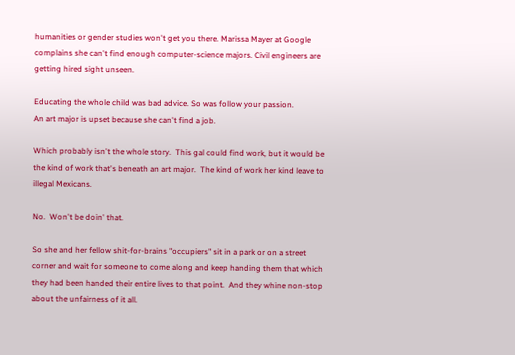humanities or gender studies won't get you there. Marissa Mayer at Google complains she can't find enough computer-science majors. Civil engineers are getting hired sight unseen.

Educating the whole child was bad advice. So was follow your passion.
An art major is upset because she can't find a job.

Which probably isn't the whole story.  This gal could find work, but it would be the kind of work that's beneath an art major.  The kind of work her kind leave to illegal Mexicans.

No.  Won't be doin' that.

So she and her fellow shit-for-brains "occupiers" sit in a park or on a street corner and wait for someone to come along and keep handing them that which they had been handed their entire lives to that point.  And they whine non-stop about the unfairness of it all.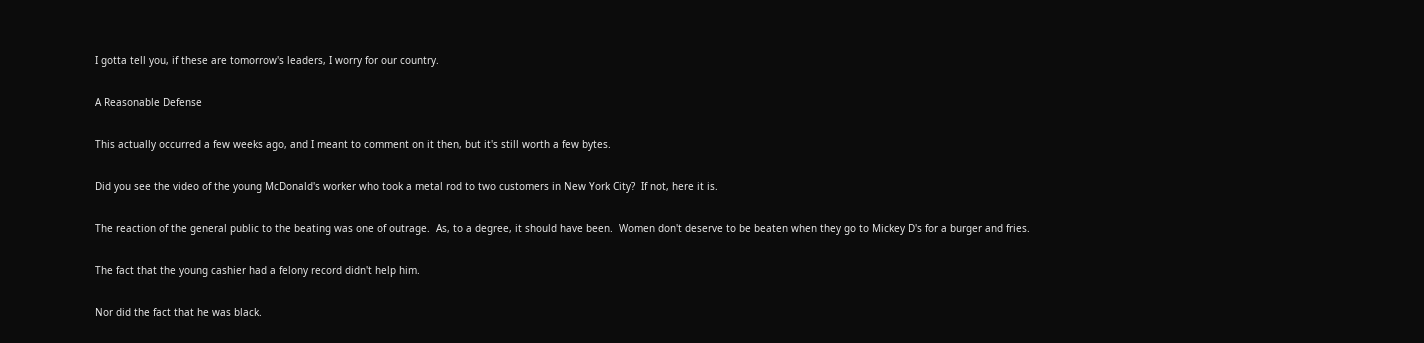I gotta tell you, if these are tomorrow's leaders, I worry for our country.

A Reasonable Defense

This actually occurred a few weeks ago, and I meant to comment on it then, but it's still worth a few bytes.

Did you see the video of the young McDonald's worker who took a metal rod to two customers in New York City?  If not, here it is.

The reaction of the general public to the beating was one of outrage.  As, to a degree, it should have been.  Women don't deserve to be beaten when they go to Mickey D's for a burger and fries.

The fact that the young cashier had a felony record didn't help him.

Nor did the fact that he was black.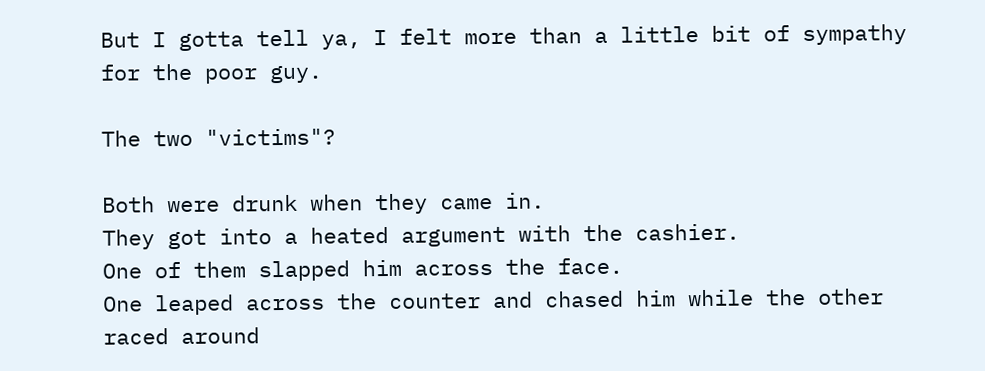But I gotta tell ya, I felt more than a little bit of sympathy for the poor guy.

The two "victims"?

Both were drunk when they came in.
They got into a heated argument with the cashier.
One of them slapped him across the face.
One leaped across the counter and chased him while the other raced around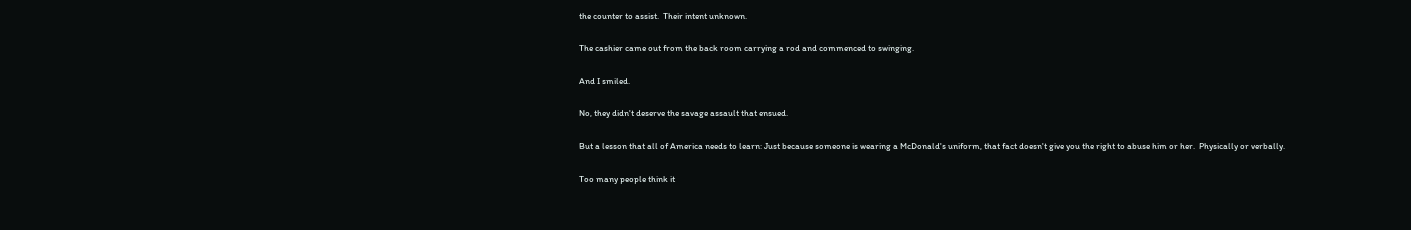the counter to assist.  Their intent unknown.

The cashier came out from the back room carrying a rod and commenced to swinging.

And I smiled.

No, they didn't deserve the savage assault that ensued.

But a lesson that all of America needs to learn: Just because someone is wearing a McDonald's uniform, that fact doesn't give you the right to abuse him or her.  Physically or verbally.

Too many people think it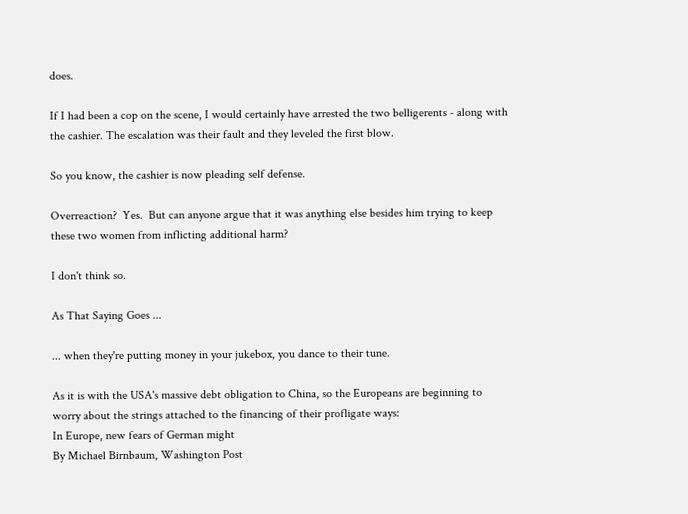does.

If I had been a cop on the scene, I would certainly have arrested the two belligerents - along with the cashier. The escalation was their fault and they leveled the first blow.

So you know, the cashier is now pleading self defense.

Overreaction?  Yes.  But can anyone argue that it was anything else besides him trying to keep these two women from inflicting additional harm?

I don't think so.

As That Saying Goes ...

... when they're putting money in your jukebox, you dance to their tune.

As it is with the USA's massive debt obligation to China, so the Europeans are beginning to worry about the strings attached to the financing of their profligate ways:
In Europe, new fears of German might
By Michael Birnbaum, Washington Post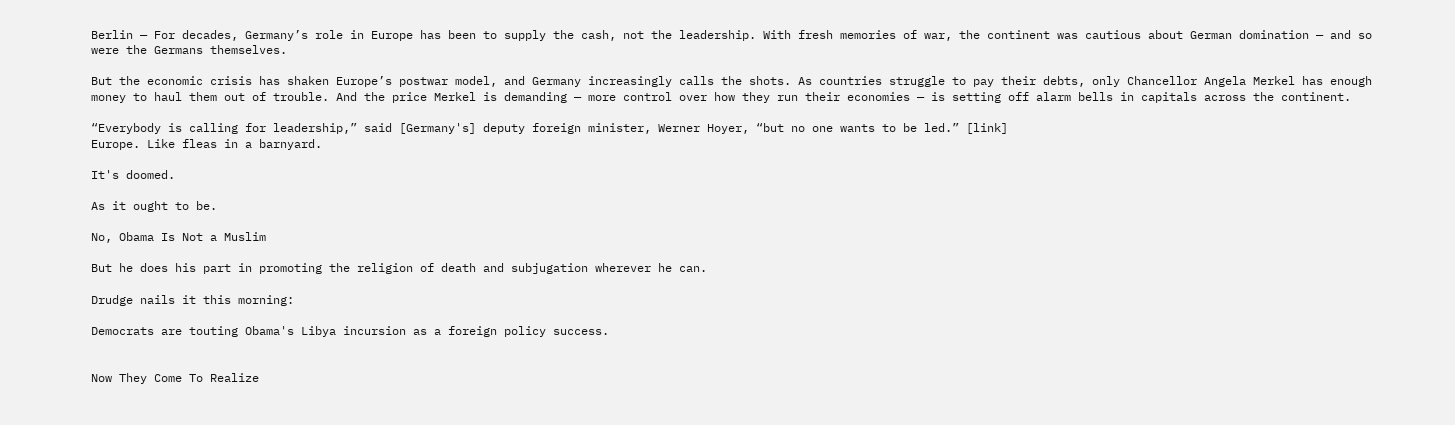Berlin — For decades, Germany’s role in Europe has been to supply the cash, not the leadership. With fresh memories of war, the continent was cautious about German domination — and so were the Germans themselves.

But the economic crisis has shaken Europe’s postwar model, and Germany increasingly calls the shots. As countries struggle to pay their debts, only Chancellor Angela Merkel has enough money to haul them out of trouble. And the price Merkel is demanding — more control over how they run their economies — is setting off alarm bells in capitals across the continent.

“Everybody is calling for leadership,” said [Germany's] deputy foreign minister, Werner Hoyer, “but no one wants to be led.” [link]
Europe. Like fleas in a barnyard.

It's doomed.

As it ought to be.

No, Obama Is Not a Muslim

But he does his part in promoting the religion of death and subjugation wherever he can.

Drudge nails it this morning:

Democrats are touting Obama's Libya incursion as a foreign policy success.


Now They Come To Realize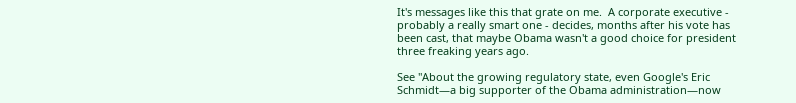It's messages like this that grate on me.  A corporate executive - probably a really smart one - decides, months after his vote has been cast, that maybe Obama wasn't a good choice for president three freaking years ago.

See "About the growing regulatory state, even Google's Eric Schmidt—a big supporter of the Obama administration—now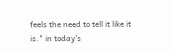feels the need to tell it like it is." in today's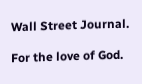Wall Street Journal.

For the love of God.